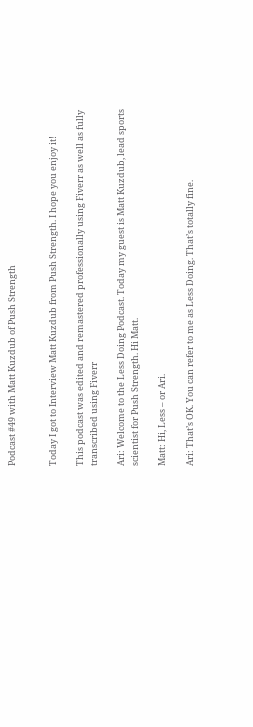Podcast #49 with Matt Kuzdub of Push Strength


Today I got to Interview Matt Kuzdub from Push Strength. I hope you enjoy it!

This podcast was edited and remastered professionally using Fiverr as well as fully transcribed using Fiverr

Ari: Welcome to the Less Doing Podcast. Today my guest is Matt Kuzdub, lead sports scientist for Push Strength. Hi Matt.

Matt: Hi, Less – or Ari.

Ari: That’s OK. You can refer to me as Less Doing. That’s totally fine.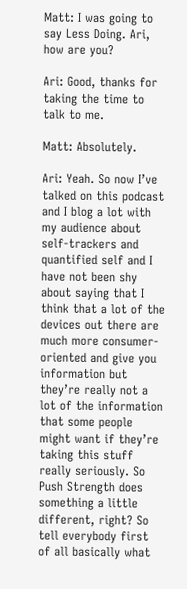Matt: I was going to say Less Doing. Ari, how are you?

Ari: Good, thanks for taking the time to talk to me.

Matt: Absolutely.

Ari: Yeah. So now I’ve talked on this podcast and I blog a lot with my audience about self-trackers and quantified self and I have not been shy about saying that I think that a lot of the devices out there are much more consumer-oriented and give you information but they’re really not a lot of the information that some people might want if they’re taking this stuff really seriously. So Push Strength does something a little different, right? So tell everybody first of all basically what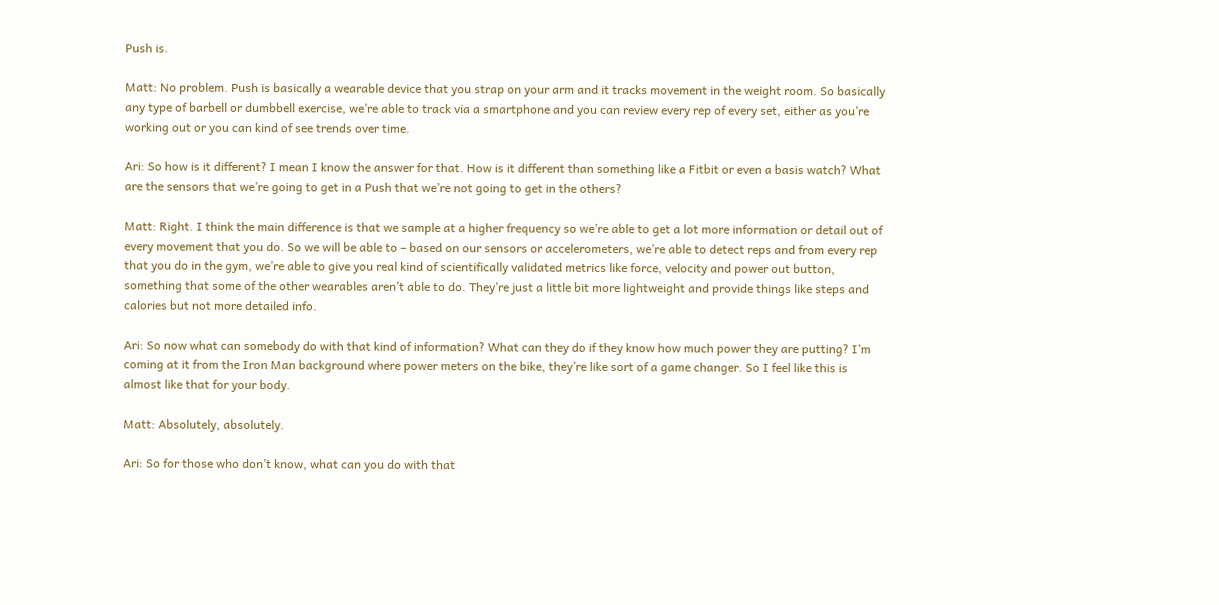Push is.

Matt: No problem. Push is basically a wearable device that you strap on your arm and it tracks movement in the weight room. So basically any type of barbell or dumbbell exercise, we’re able to track via a smartphone and you can review every rep of every set, either as you’re working out or you can kind of see trends over time.

Ari: So how is it different? I mean I know the answer for that. How is it different than something like a Fitbit or even a basis watch? What are the sensors that we’re going to get in a Push that we’re not going to get in the others?

Matt: Right. I think the main difference is that we sample at a higher frequency so we’re able to get a lot more information or detail out of every movement that you do. So we will be able to – based on our sensors or accelerometers, we’re able to detect reps and from every rep that you do in the gym, we’re able to give you real kind of scientifically validated metrics like force, velocity and power out button, something that some of the other wearables aren’t able to do. They’re just a little bit more lightweight and provide things like steps and calories but not more detailed info.

Ari: So now what can somebody do with that kind of information? What can they do if they know how much power they are putting? I’m coming at it from the Iron Man background where power meters on the bike, they’re like sort of a game changer. So I feel like this is almost like that for your body.

Matt: Absolutely, absolutely.

Ari: So for those who don’t know, what can you do with that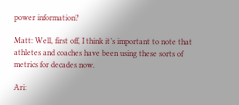power information?

Matt: Well, first off, I think it’s important to note that athletes and coaches have been using these sorts of metrics for decades now.

Ari: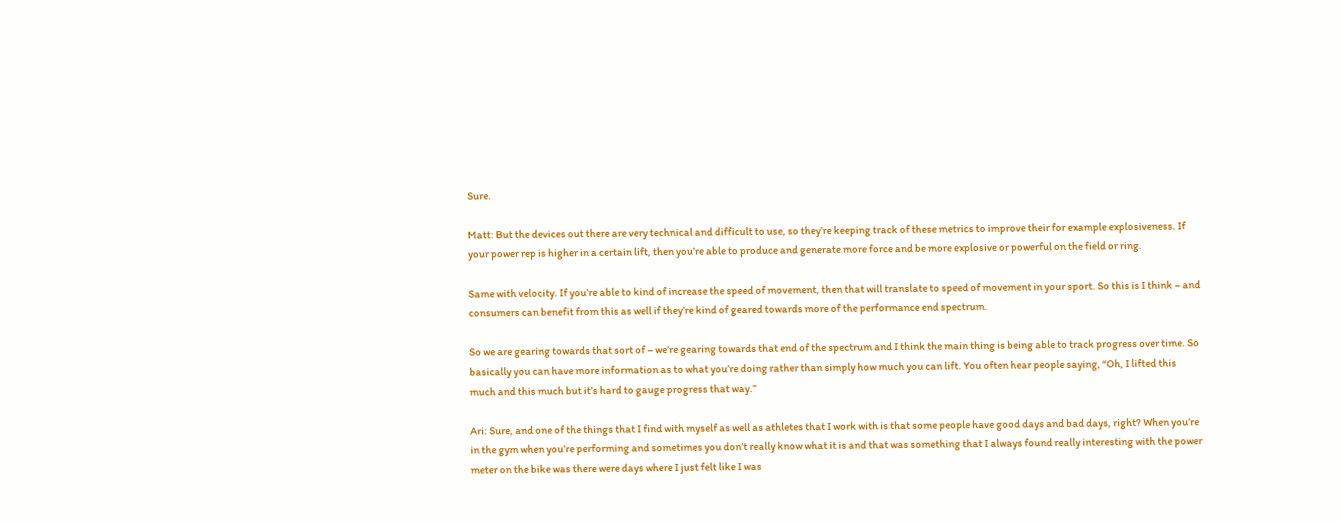Sure.

Matt: But the devices out there are very technical and difficult to use, so they’re keeping track of these metrics to improve their for example explosiveness. If your power rep is higher in a certain lift, then you’re able to produce and generate more force and be more explosive or powerful on the field or ring.

Same with velocity. If you’re able to kind of increase the speed of movement, then that will translate to speed of movement in your sport. So this is I think – and consumers can benefit from this as well if they’re kind of geared towards more of the performance end spectrum.

So we are gearing towards that sort of – we’re gearing towards that end of the spectrum and I think the main thing is being able to track progress over time. So basically you can have more information as to what you’re doing rather than simply how much you can lift. You often hear people saying, “Oh, I lifted this much and this much but it’s hard to gauge progress that way.”

Ari: Sure, and one of the things that I find with myself as well as athletes that I work with is that some people have good days and bad days, right? When you’re in the gym when you’re performing and sometimes you don’t really know what it is and that was something that I always found really interesting with the power meter on the bike was there were days where I just felt like I was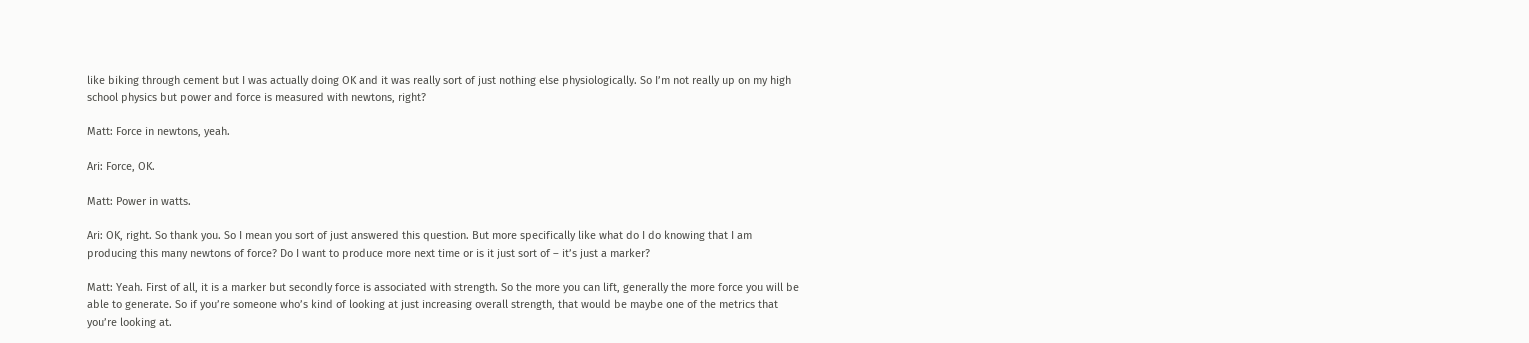like biking through cement but I was actually doing OK and it was really sort of just nothing else physiologically. So I’m not really up on my high school physics but power and force is measured with newtons, right?

Matt: Force in newtons, yeah.

Ari: Force, OK.

Matt: Power in watts.

Ari: OK, right. So thank you. So I mean you sort of just answered this question. But more specifically like what do I do knowing that I am producing this many newtons of force? Do I want to produce more next time or is it just sort of – it’s just a marker?

Matt: Yeah. First of all, it is a marker but secondly force is associated with strength. So the more you can lift, generally the more force you will be able to generate. So if you’re someone who’s kind of looking at just increasing overall strength, that would be maybe one of the metrics that you’re looking at.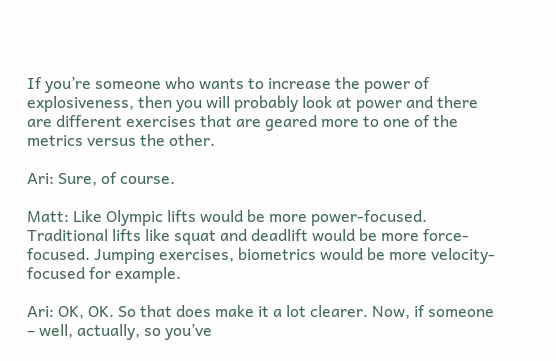If you’re someone who wants to increase the power of explosiveness, then you will probably look at power and there are different exercises that are geared more to one of the metrics versus the other.

Ari: Sure, of course.

Matt: Like Olympic lifts would be more power-focused. Traditional lifts like squat and deadlift would be more force-focused. Jumping exercises, biometrics would be more velocity-focused for example.

Ari: OK, OK. So that does make it a lot clearer. Now, if someone – well, actually, so you’ve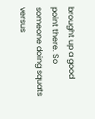brought up a good point there. So someone doing squats versus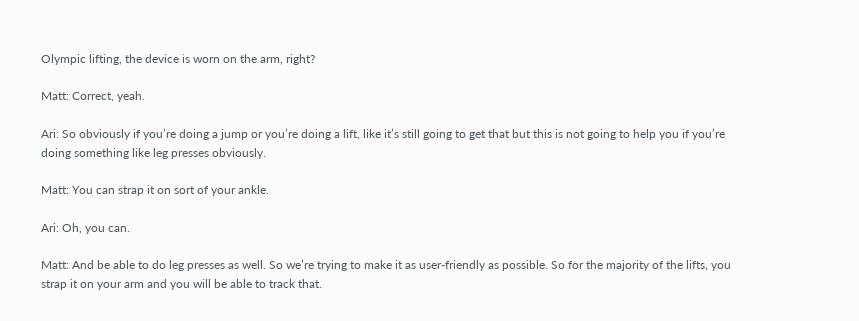Olympic lifting, the device is worn on the arm, right?

Matt: Correct, yeah.

Ari: So obviously if you’re doing a jump or you’re doing a lift, like it’s still going to get that but this is not going to help you if you’re doing something like leg presses obviously.

Matt: You can strap it on sort of your ankle.

Ari: Oh, you can.

Matt: And be able to do leg presses as well. So we’re trying to make it as user-friendly as possible. So for the majority of the lifts, you strap it on your arm and you will be able to track that.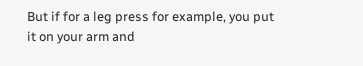But if for a leg press for example, you put it on your arm and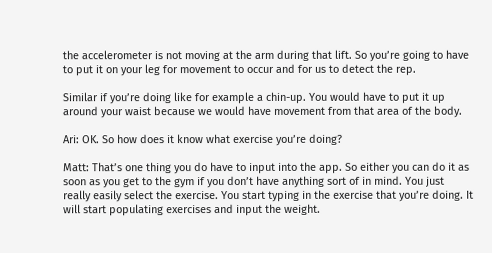the accelerometer is not moving at the arm during that lift. So you’re going to have to put it on your leg for movement to occur and for us to detect the rep.

Similar if you’re doing like for example a chin-up. You would have to put it up around your waist because we would have movement from that area of the body.

Ari: OK. So how does it know what exercise you’re doing?

Matt: That’s one thing you do have to input into the app. So either you can do it as soon as you get to the gym if you don’t have anything sort of in mind. You just really easily select the exercise. You start typing in the exercise that you’re doing. It will start populating exercises and input the weight.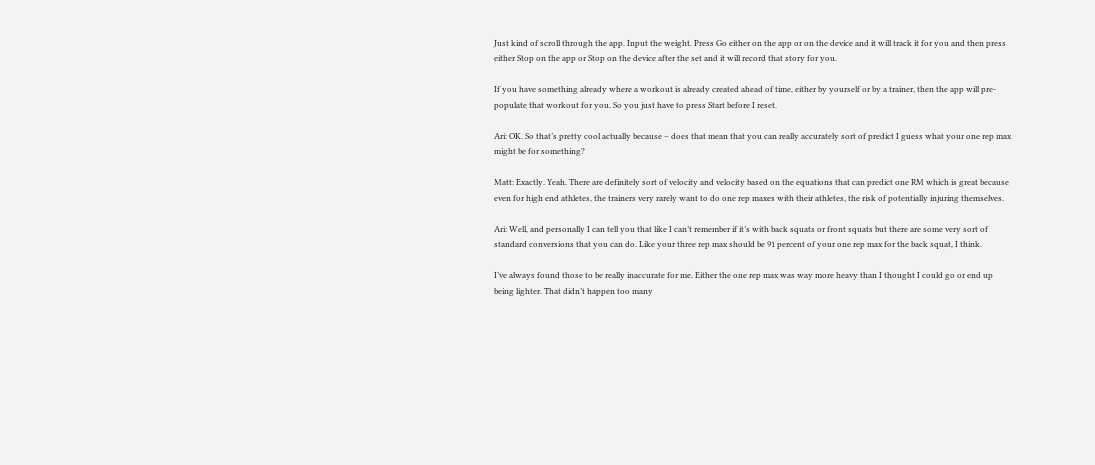Just kind of scroll through the app. Input the weight. Press Go either on the app or on the device and it will track it for you and then press either Stop on the app or Stop on the device after the set and it will record that story for you.

If you have something already where a workout is already created ahead of time, either by yourself or by a trainer, then the app will pre-populate that workout for you. So you just have to press Start before I reset.

Ari: OK. So that’s pretty cool actually because – does that mean that you can really accurately sort of predict I guess what your one rep max might be for something?

Matt: Exactly. Yeah. There are definitely sort of velocity and velocity based on the equations that can predict one RM which is great because even for high end athletes, the trainers very rarely want to do one rep maxes with their athletes, the risk of potentially injuring themselves.

Ari: Well, and personally I can tell you that like I can’t remember if it’s with back squats or front squats but there are some very sort of standard conversions that you can do. Like your three rep max should be 91 percent of your one rep max for the back squat, I think.

I’ve always found those to be really inaccurate for me. Either the one rep max was way more heavy than I thought I could go or end up being lighter. That didn’t happen too many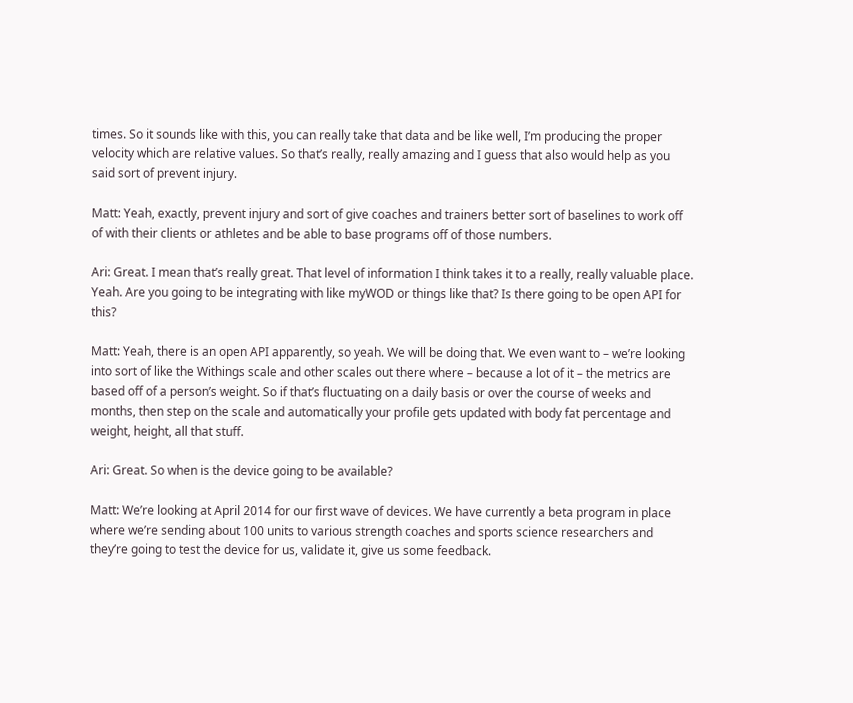times. So it sounds like with this, you can really take that data and be like well, I’m producing the proper velocity which are relative values. So that’s really, really amazing and I guess that also would help as you said sort of prevent injury.

Matt: Yeah, exactly, prevent injury and sort of give coaches and trainers better sort of baselines to work off of with their clients or athletes and be able to base programs off of those numbers.

Ari: Great. I mean that’s really great. That level of information I think takes it to a really, really valuable place. Yeah. Are you going to be integrating with like myWOD or things like that? Is there going to be open API for this?

Matt: Yeah, there is an open API apparently, so yeah. We will be doing that. We even want to – we’re looking into sort of like the Withings scale and other scales out there where – because a lot of it – the metrics are based off of a person’s weight. So if that’s fluctuating on a daily basis or over the course of weeks and months, then step on the scale and automatically your profile gets updated with body fat percentage and weight, height, all that stuff.

Ari: Great. So when is the device going to be available?

Matt: We’re looking at April 2014 for our first wave of devices. We have currently a beta program in place where we’re sending about 100 units to various strength coaches and sports science researchers and they’re going to test the device for us, validate it, give us some feedback.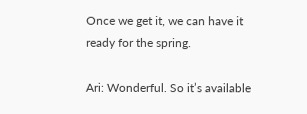Once we get it, we can have it ready for the spring.

Ari: Wonderful. So it’s available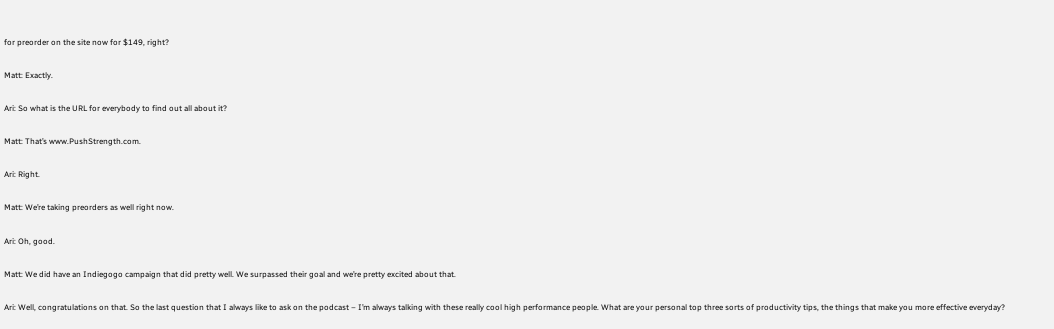for preorder on the site now for $149, right?

Matt: Exactly.

Ari: So what is the URL for everybody to find out all about it?

Matt: That’s www.PushStrength.com.

Ari: Right.

Matt: We’re taking preorders as well right now.

Ari: Oh, good.

Matt: We did have an Indiegogo campaign that did pretty well. We surpassed their goal and we’re pretty excited about that.

Ari: Well, congratulations on that. So the last question that I always like to ask on the podcast – I’m always talking with these really cool high performance people. What are your personal top three sorts of productivity tips, the things that make you more effective everyday?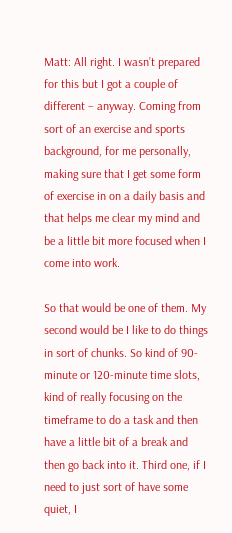Matt: All right. I wasn’t prepared for this but I got a couple of different – anyway. Coming from sort of an exercise and sports background, for me personally, making sure that I get some form of exercise in on a daily basis and that helps me clear my mind and be a little bit more focused when I come into work.

So that would be one of them. My second would be I like to do things in sort of chunks. So kind of 90-minute or 120-minute time slots, kind of really focusing on the timeframe to do a task and then have a little bit of a break and then go back into it. Third one, if I need to just sort of have some quiet, I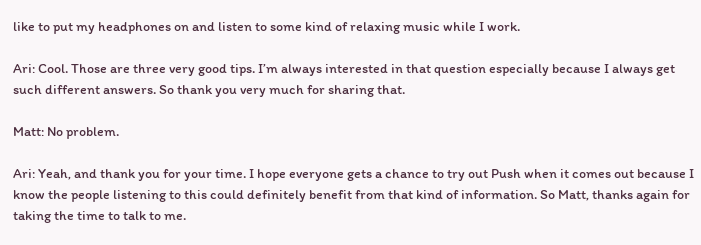like to put my headphones on and listen to some kind of relaxing music while I work.

Ari: Cool. Those are three very good tips. I’m always interested in that question especially because I always get such different answers. So thank you very much for sharing that.

Matt: No problem.

Ari: Yeah, and thank you for your time. I hope everyone gets a chance to try out Push when it comes out because I know the people listening to this could definitely benefit from that kind of information. So Matt, thanks again for taking the time to talk to me.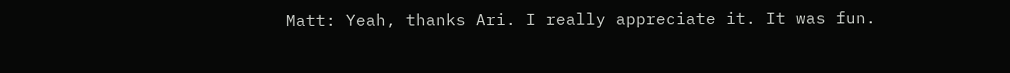Matt: Yeah, thanks Ari. I really appreciate it. It was fun.